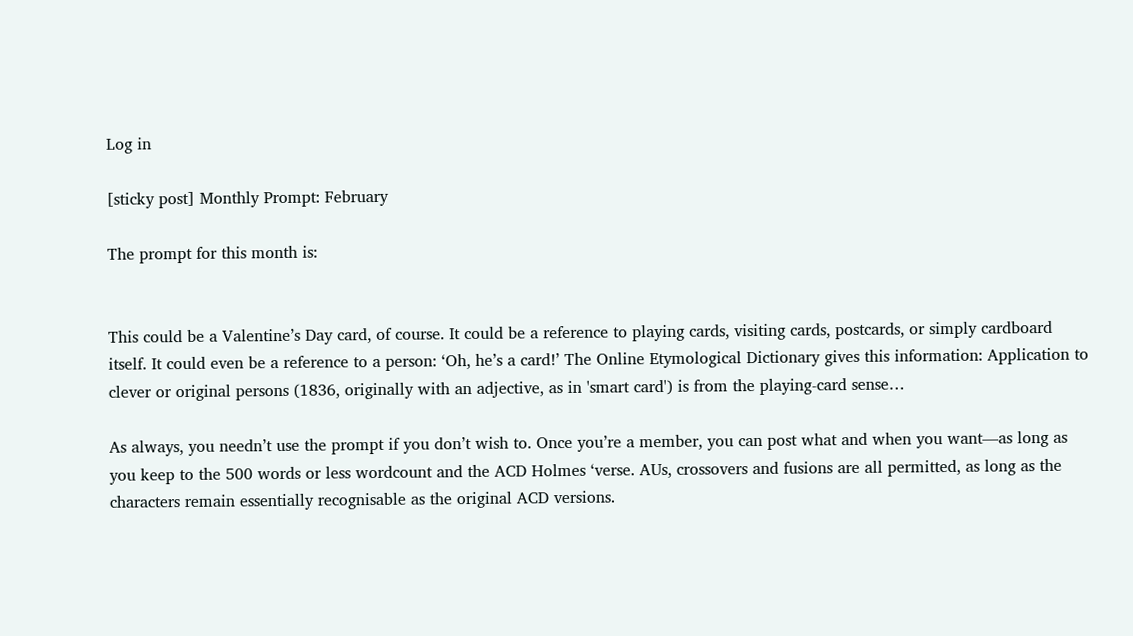Log in

[sticky post] Monthly Prompt: February

The prompt for this month is:


This could be a Valentine’s Day card, of course. It could be a reference to playing cards, visiting cards, postcards, or simply cardboard itself. It could even be a reference to a person: ‘Oh, he’s a card!’ The Online Etymological Dictionary gives this information: Application to clever or original persons (1836, originally with an adjective, as in 'smart card') is from the playing-card sense…

As always, you needn’t use the prompt if you don’t wish to. Once you’re a member, you can post what and when you want—as long as you keep to the 500 words or less wordcount and the ACD Holmes ‘verse. AUs, crossovers and fusions are all permitted, as long as the characters remain essentially recognisable as the original ACD versions.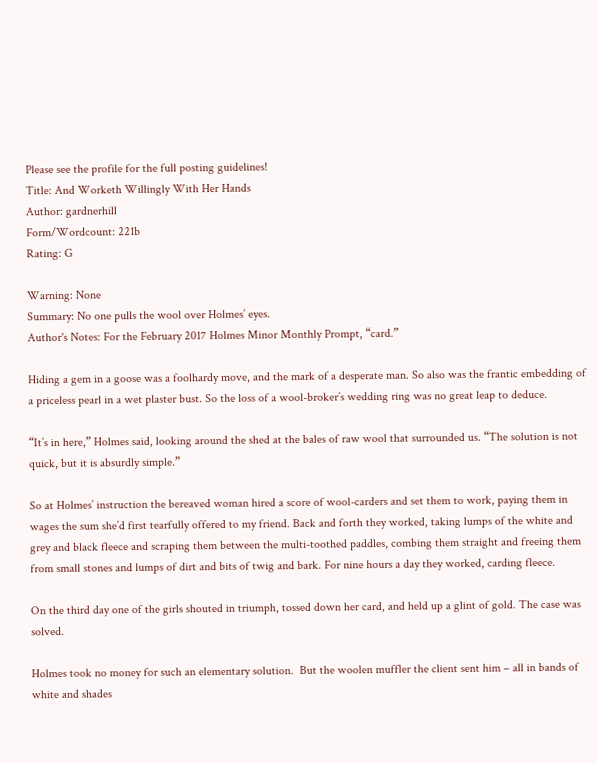Please see the profile for the full posting guidelines!
Title: And Worketh Willingly With Her Hands
Author: gardnerhill
Form/Wordcount: 221b
Rating: G

Warning: None
Summary: No one pulls the wool over Holmes’ eyes.
Author's Notes: For the February 2017 Holmes Minor Monthly Prompt, “card.”

Hiding a gem in a goose was a foolhardy move, and the mark of a desperate man. So also was the frantic embedding of a priceless pearl in a wet plaster bust. So the loss of a wool-broker’s wedding ring was no great leap to deduce.

“It’s in here,” Holmes said, looking around the shed at the bales of raw wool that surrounded us. “The solution is not quick, but it is absurdly simple.”

So at Holmes’ instruction the bereaved woman hired a score of wool-carders and set them to work, paying them in wages the sum she’d first tearfully offered to my friend. Back and forth they worked, taking lumps of the white and grey and black fleece and scraping them between the multi-toothed paddles, combing them straight and freeing them from small stones and lumps of dirt and bits of twig and bark. For nine hours a day they worked, carding fleece.

On the third day one of the girls shouted in triumph, tossed down her card, and held up a glint of gold. The case was solved.

Holmes took no money for such an elementary solution.  But the woolen muffler the client sent him – all in bands of white and shades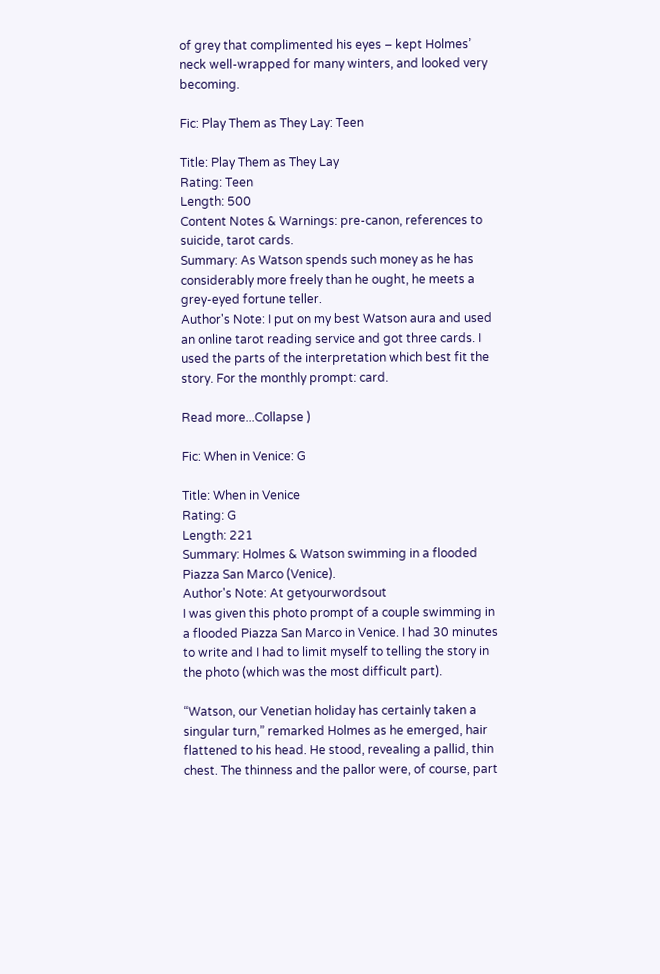of grey that complimented his eyes – kept Holmes’ neck well-wrapped for many winters, and looked very becoming.

Fic: Play Them as They Lay: Teen

Title: Play Them as They Lay
Rating: Teen
Length: 500
Content Notes & Warnings: pre-canon, references to suicide, tarot cards.
Summary: As Watson spends such money as he has considerably more freely than he ought, he meets a grey-eyed fortune teller.
Author's Note: I put on my best Watson aura and used an online tarot reading service and got three cards. I used the parts of the interpretation which best fit the story. For the monthly prompt: card.

Read more...Collapse )

Fic: When in Venice: G

Title: When in Venice
Rating: G
Length: 221
Summary: Holmes & Watson swimming in a flooded Piazza San Marco (Venice).
Author's Note: At getyourwordsout
I was given this photo prompt of a couple swimming in a flooded Piazza San Marco in Venice. I had 30 minutes to write and I had to limit myself to telling the story in the photo (which was the most difficult part).

“Watson, our Venetian holiday has certainly taken a singular turn,” remarked Holmes as he emerged, hair flattened to his head. He stood, revealing a pallid, thin chest. The thinness and the pallor were, of course, part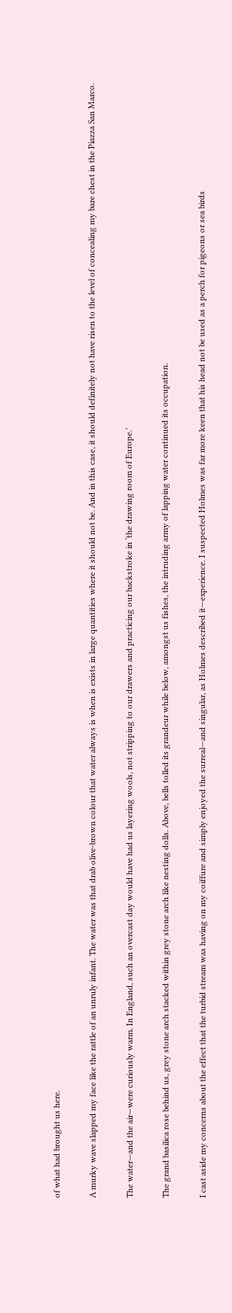of what had brought us here.

A murky wave slapped my face like the rattle of an unruly infant. The water was that drab olive-brown colour that water always is when is exists in large quantities where it should not be. And in this case, it should definitely not have risen to the level of concealing my bare chest in the Piazza San Marco.

The water—and the air—were curiously warm. In England, such an overcast day would have had us layering wools, not stripping to our drawers and practicing our backstroke in ‘the drawing room of Europe.’

The grand basilica rose behind us, grey stone arch stacked within grey stone arch like nesting dolls. Above, bells tolled its grandeur while below, amongst us fishes, the intruding army of lapping water continued its occupation.

I cast aside my concerns about the effect that the turbid stream was having on my coiffure and simply enjoyed the surreal—and singular, as Holmes described it—experience. I suspected Holmes was far more keen that his head not be used as a perch for pigeons or sea birds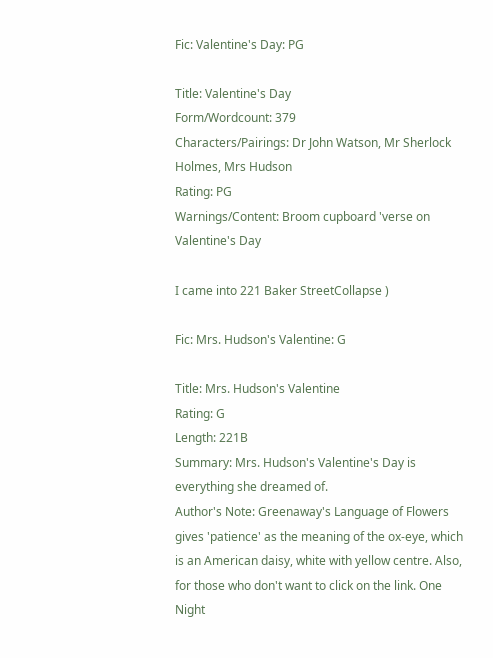Fic: Valentine's Day: PG

Title: Valentine's Day
Form/Wordcount: 379
Characters/Pairings: Dr John Watson, Mr Sherlock Holmes, Mrs Hudson
Rating: PG
Warnings/Content: Broom cupboard 'verse on Valentine's Day

I came into 221 Baker StreetCollapse )

Fic: Mrs. Hudson's Valentine: G

Title: Mrs. Hudson's Valentine
Rating: G
Length: 221B
Summary: Mrs. Hudson's Valentine's Day is everything she dreamed of.
Author's Note: Greenaway's Language of Flowers gives 'patience' as the meaning of the ox-eye, which is an American daisy, white with yellow centre. Also, for those who don't want to click on the link. One Night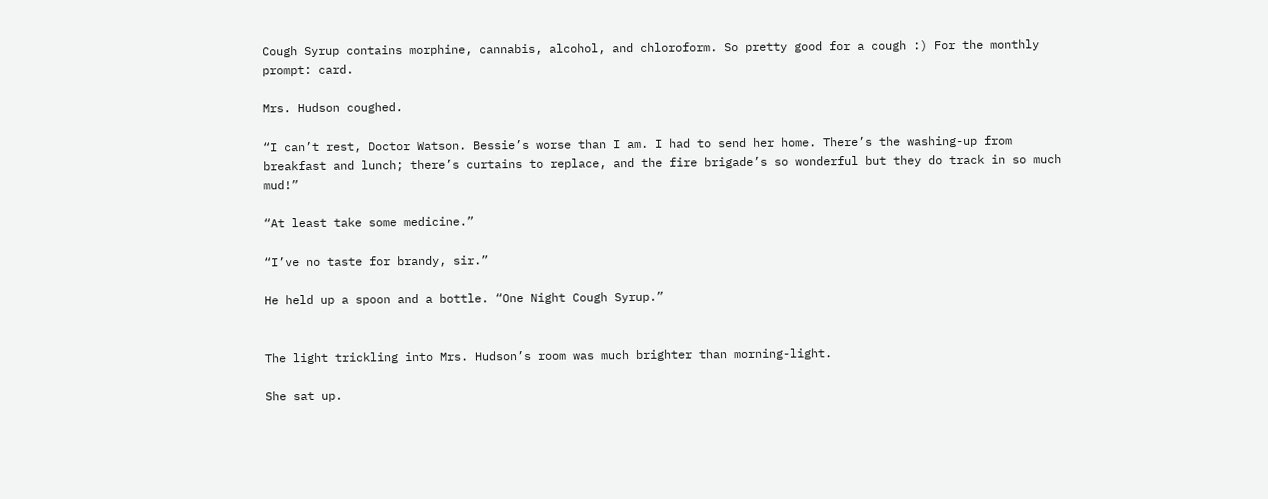Cough Syrup contains morphine, cannabis, alcohol, and chloroform. So pretty good for a cough :) For the monthly prompt: card.

Mrs. Hudson coughed.

“I can’t rest, Doctor Watson. Bessie’s worse than I am. I had to send her home. There’s the washing-up from breakfast and lunch; there’s curtains to replace, and the fire brigade’s so wonderful but they do track in so much mud!”

“At least take some medicine.”

“I’ve no taste for brandy, sir.”

He held up a spoon and a bottle. “One Night Cough Syrup.”


The light trickling into Mrs. Hudson’s room was much brighter than morning-light.

She sat up.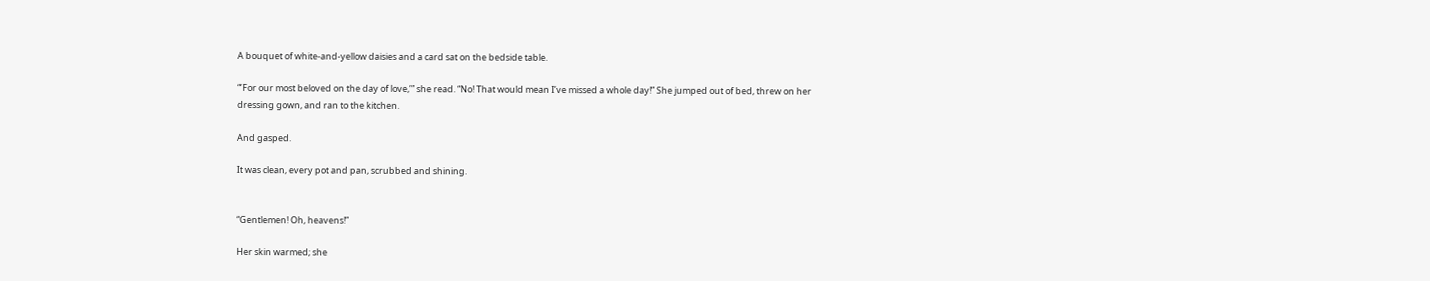A bouquet of white-and-yellow daisies and a card sat on the bedside table.

“’For our most beloved on the day of love,’” she read. “No! That would mean I’ve missed a whole day!” She jumped out of bed, threw on her dressing gown, and ran to the kitchen.

And gasped.

It was clean, every pot and pan, scrubbed and shining.


“Gentlemen! Oh, heavens!”

Her skin warmed; she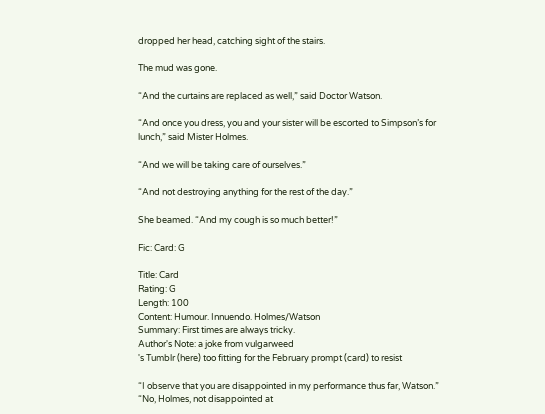dropped her head, catching sight of the stairs.

The mud was gone.

“And the curtains are replaced as well,” said Doctor Watson.

“And once you dress, you and your sister will be escorted to Simpson’s for lunch,” said Mister Holmes.

“And we will be taking care of ourselves.”

“And not destroying anything for the rest of the day.”

She beamed. “And my cough is so much better!”

Fic: Card: G

Title: Card
Rating: G
Length: 100
Content: Humour. Innuendo. Holmes/Watson
Summary: First times are always tricky.
Author's Note: a joke from vulgarweed
's Tumblr (here) too fitting for the February prompt (card) to resist

“I observe that you are disappointed in my performance thus far, Watson.”
“No, Holmes, not disappointed at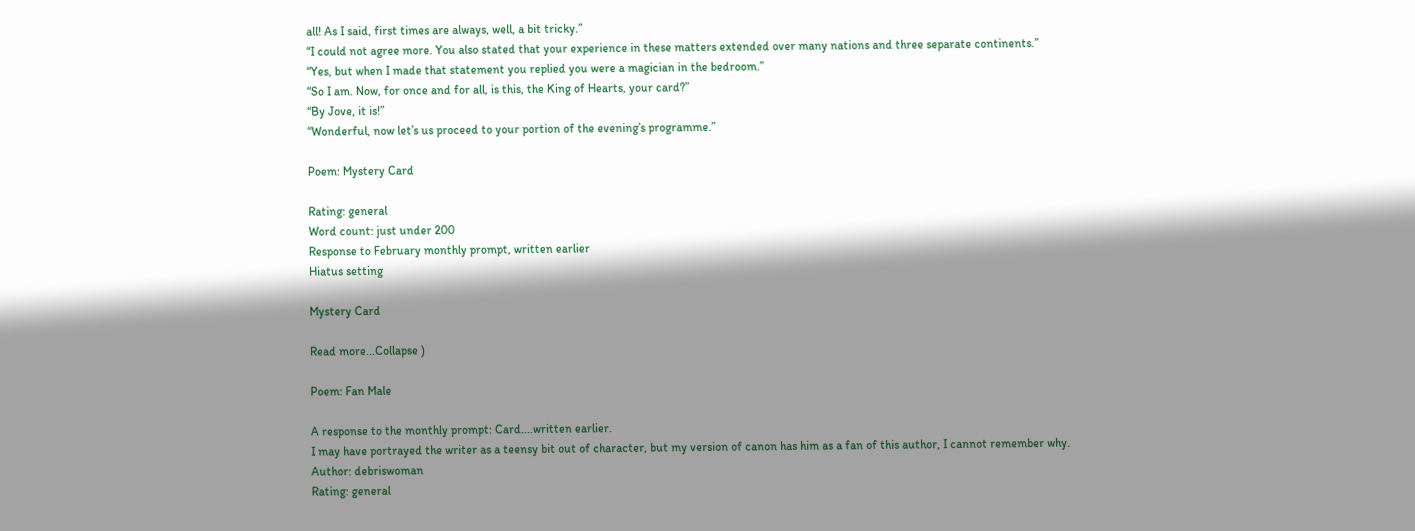all! As I said, first times are always, well, a bit tricky.”
“I could not agree more. You also stated that your experience in these matters extended over many nations and three separate continents.”
“Yes, but when I made that statement you replied you were a magician in the bedroom.”
“So I am. Now, for once and for all, is this, the King of Hearts, your card?”
“By Jove, it is!”
“Wonderful, now let’s us proceed to your portion of the evening’s programme.”

Poem: Mystery Card

Rating: general
Word count: just under 200
Response to February monthly prompt, written earlier
Hiatus setting

Mystery Card

Read more...Collapse )

Poem: Fan Male

A response to the monthly prompt: Card....written earlier.
I may have portrayed the writer as a teensy bit out of character, but my version of canon has him as a fan of this author, I cannot remember why.
Author: debriswoman
Rating: general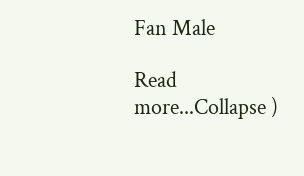Fan Male

Read more...Collapse )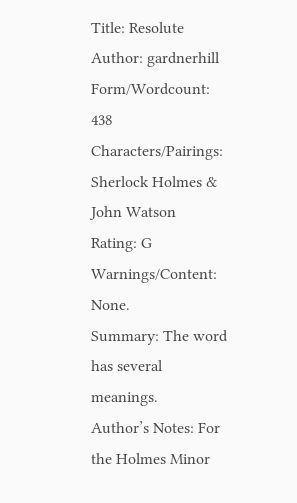Title: Resolute
Author: gardnerhill
Form/Wordcount: 438
Characters/Pairings: Sherlock Holmes & John Watson
Rating: G
Warnings/Content:  None.
Summary: The word has several meanings.
Author’s Notes: For the Holmes Minor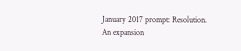January 2017 prompt: Resolution. An expansion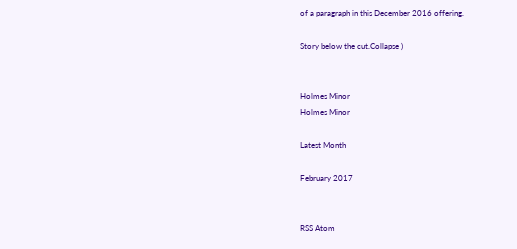of a paragraph in this December 2016 offering.

Story below the cut.Collapse )


Holmes Minor
Holmes Minor

Latest Month

February 2017


RSS Atom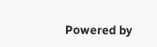Powered by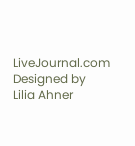LiveJournal.com
Designed by Lilia Ahner